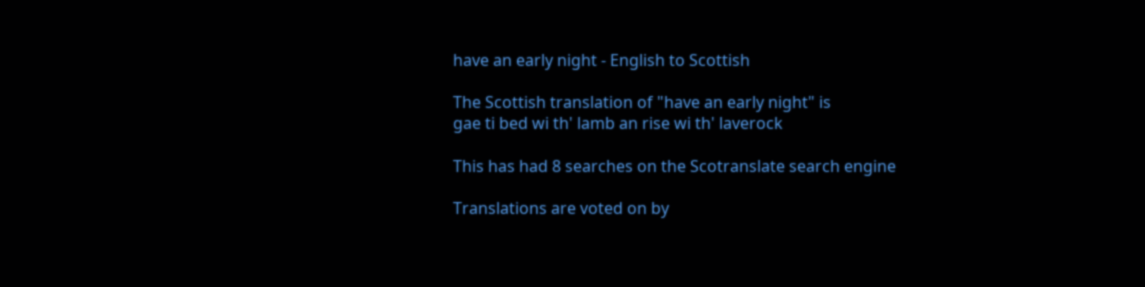have an early night - English to Scottish

The Scottish translation of "have an early night" is
gae ti bed wi th' lamb an rise wi th' laverock

This has had 8 searches on the Scotranslate search engine

Translations are voted on by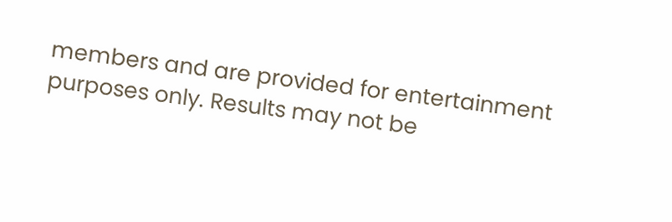members and are provided for entertainment purposes only. Results may not be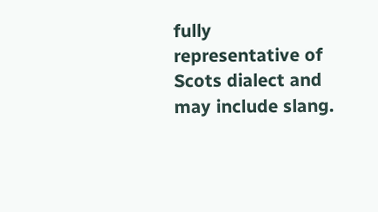fully representative of Scots dialect and may include slang.